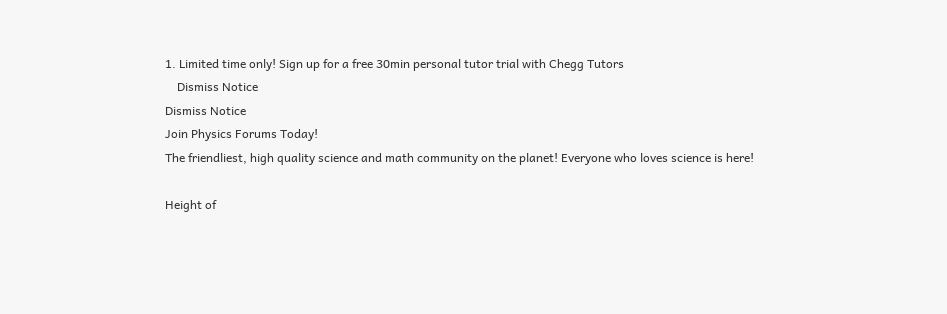1. Limited time only! Sign up for a free 30min personal tutor trial with Chegg Tutors
    Dismiss Notice
Dismiss Notice
Join Physics Forums Today!
The friendliest, high quality science and math community on the planet! Everyone who loves science is here!

Height of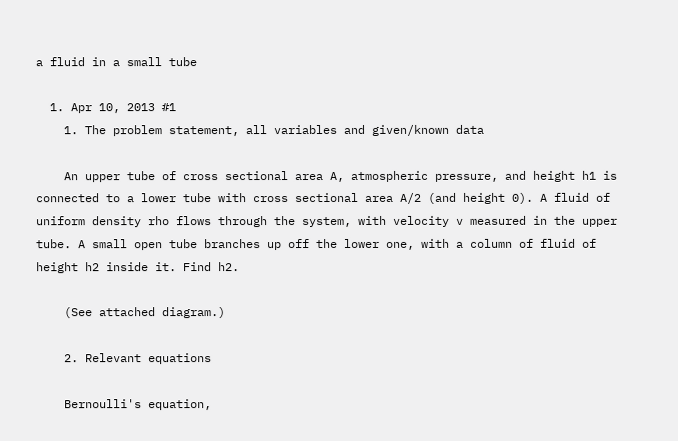a fluid in a small tube

  1. Apr 10, 2013 #1
    1. The problem statement, all variables and given/known data

    An upper tube of cross sectional area A, atmospheric pressure, and height h1 is connected to a lower tube with cross sectional area A/2 (and height 0). A fluid of uniform density rho flows through the system, with velocity v measured in the upper tube. A small open tube branches up off the lower one, with a column of fluid of height h2 inside it. Find h2.

    (See attached diagram.)

    2. Relevant equations

    Bernoulli's equation,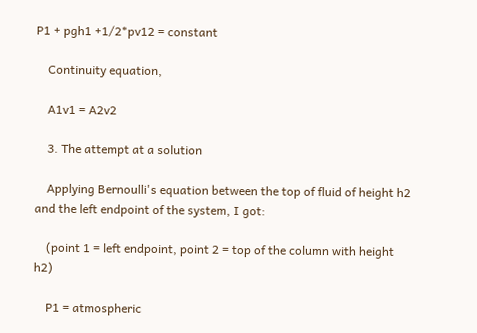P1 + pgh1 +1/2*pv12 = constant

    Continuity equation,

    A1v1 = A2v2

    3. The attempt at a solution

    Applying Bernoulli's equation between the top of fluid of height h2 and the left endpoint of the system, I got:

    (point 1 = left endpoint, point 2 = top of the column with height h2)

    P1 = atmospheric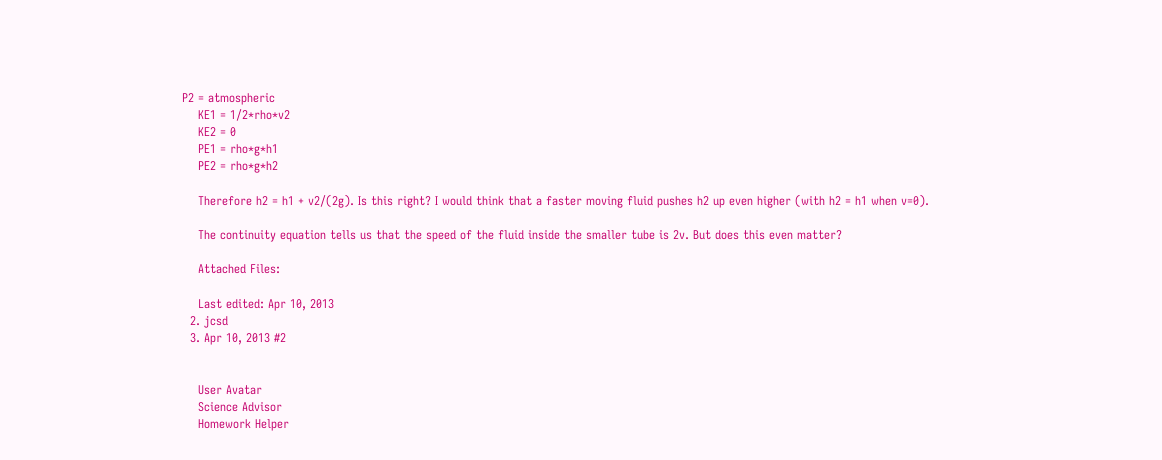P2 = atmospheric
    KE1 = 1/2*rho*v2
    KE2 = 0
    PE1 = rho*g*h1
    PE2 = rho*g*h2

    Therefore h2 = h1 + v2/(2g). Is this right? I would think that a faster moving fluid pushes h2 up even higher (with h2 = h1 when v=0).

    The continuity equation tells us that the speed of the fluid inside the smaller tube is 2v. But does this even matter?

    Attached Files:

    Last edited: Apr 10, 2013
  2. jcsd
  3. Apr 10, 2013 #2


    User Avatar
    Science Advisor
    Homework Helper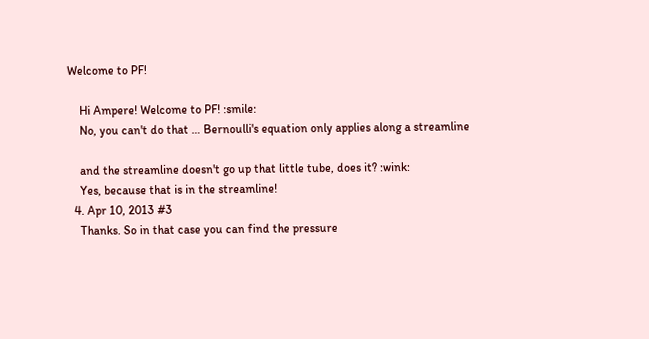Welcome to PF!

    Hi Ampere! Welcome to PF! :smile:
    No, you can't do that … Bernoulli's equation only applies along a streamline

    and the streamline doesn't go up that little tube, does it? :wink:
    Yes, because that is in the streamline!
  4. Apr 10, 2013 #3
    Thanks. So in that case you can find the pressure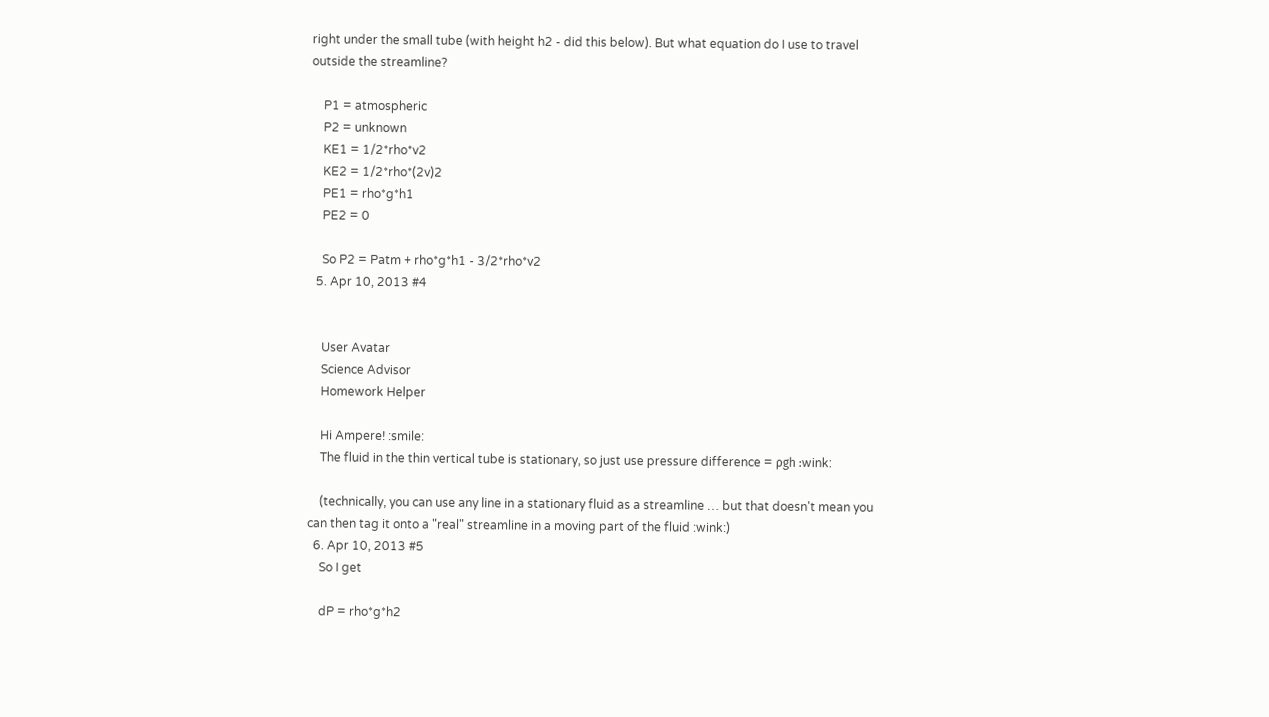right under the small tube (with height h2 - did this below). But what equation do I use to travel outside the streamline?

    P1 = atmospheric
    P2 = unknown
    KE1 = 1/2*rho*v2
    KE2 = 1/2*rho*(2v)2
    PE1 = rho*g*h1
    PE2 = 0

    So P2 = Patm + rho*g*h1 - 3/2*rho*v2
  5. Apr 10, 2013 #4


    User Avatar
    Science Advisor
    Homework Helper

    Hi Ampere! :smile:
    The fluid in the thin vertical tube is stationary, so just use pressure difference = ρgh :wink:

    (technically, you can use any line in a stationary fluid as a streamline … but that doesn't mean you can then tag it onto a "real" streamline in a moving part of the fluid :wink:)
  6. Apr 10, 2013 #5
    So I get

    dP = rho*g*h2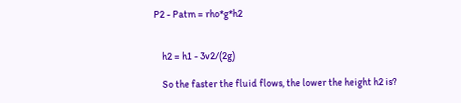P2 - Patm = rho*g*h2


    h2 = h1 - 3v2/(2g)

    So the faster the fluid flows, the lower the height h2 is?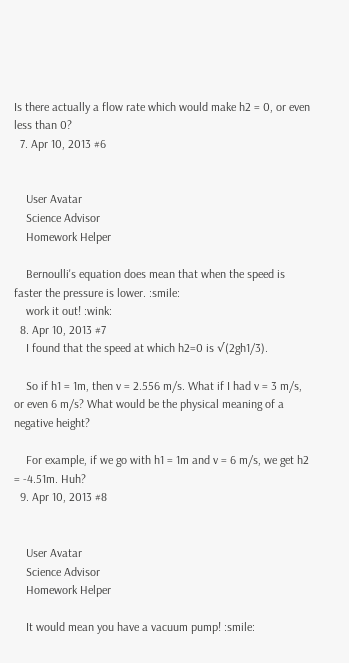Is there actually a flow rate which would make h2 = 0, or even less than 0?
  7. Apr 10, 2013 #6


    User Avatar
    Science Advisor
    Homework Helper

    Bernoulli's equation does mean that when the speed is faster the pressure is lower. :smile:
    work it out! :wink:
  8. Apr 10, 2013 #7
    I found that the speed at which h2=0 is √(2gh1/3).

    So if h1 = 1m, then v = 2.556 m/s. What if I had v = 3 m/s, or even 6 m/s? What would be the physical meaning of a negative height?

    For example, if we go with h1 = 1m and v = 6 m/s, we get h2 = -4.51m. Huh?
  9. Apr 10, 2013 #8


    User Avatar
    Science Advisor
    Homework Helper

    It would mean you have a vacuum pump! :smile: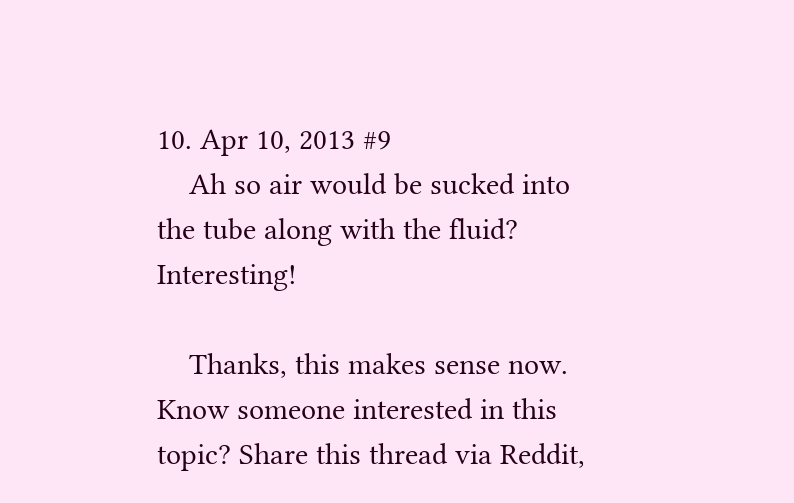10. Apr 10, 2013 #9
    Ah so air would be sucked into the tube along with the fluid? Interesting!

    Thanks, this makes sense now.
Know someone interested in this topic? Share this thread via Reddit,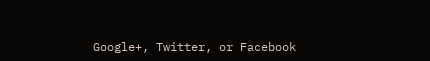Google+, Twitter, or Facebook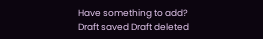Have something to add?
Draft saved Draft deleted